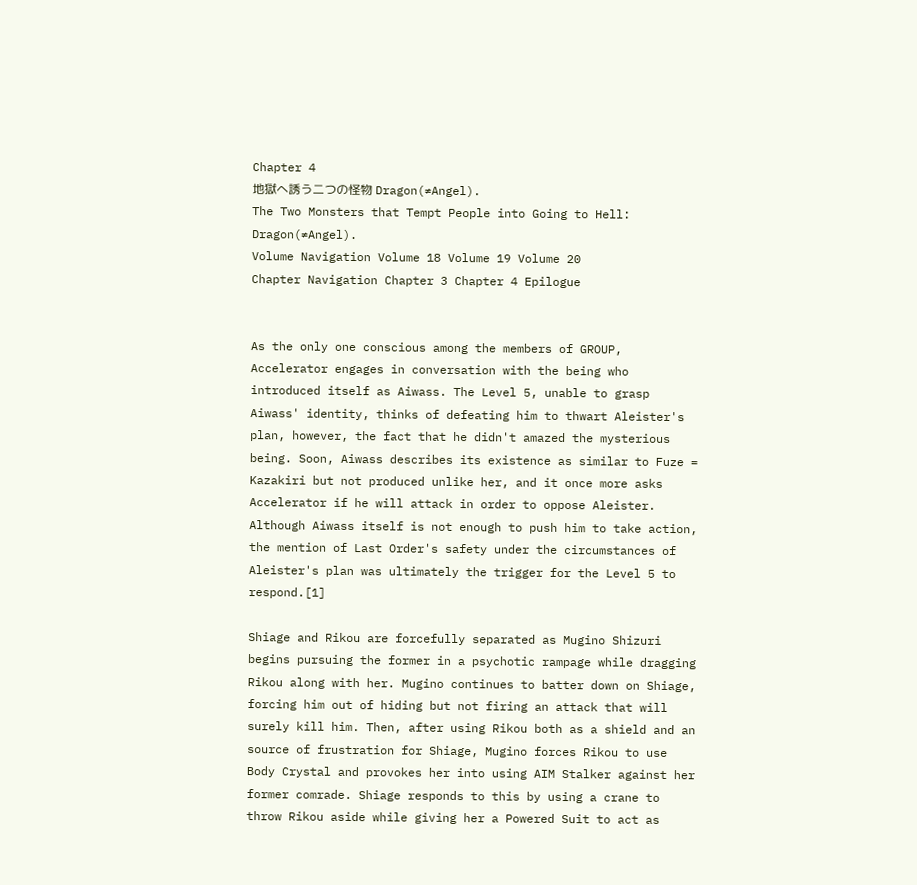Chapter 4
地獄へ誘う二つの怪物 Dragon(≠Angel).
The Two Monsters that Tempt People into Going to Hell: Dragon(≠Angel).
Volume Navigation Volume 18 Volume 19 Volume 20
Chapter Navigation Chapter 3 Chapter 4 Epilogue


As the only one conscious among the members of GROUP, Accelerator engages in conversation with the being who introduced itself as Aiwass. The Level 5, unable to grasp Aiwass' identity, thinks of defeating him to thwart Aleister's plan, however, the fact that he didn't amazed the mysterious being. Soon, Aiwass describes its existence as similar to Fuze = Kazakiri but not produced unlike her, and it once more asks Accelerator if he will attack in order to oppose Aleister. Although Aiwass itself is not enough to push him to take action, the mention of Last Order's safety under the circumstances of Aleister's plan was ultimately the trigger for the Level 5 to respond.[1]

Shiage and Rikou are forcefully separated as Mugino Shizuri begins pursuing the former in a psychotic rampage while dragging Rikou along with her. Mugino continues to batter down on Shiage, forcing him out of hiding but not firing an attack that will surely kill him. Then, after using Rikou both as a shield and an source of frustration for Shiage, Mugino forces Rikou to use Body Crystal and provokes her into using AIM Stalker against her former comrade. Shiage responds to this by using a crane to throw Rikou aside while giving her a Powered Suit to act as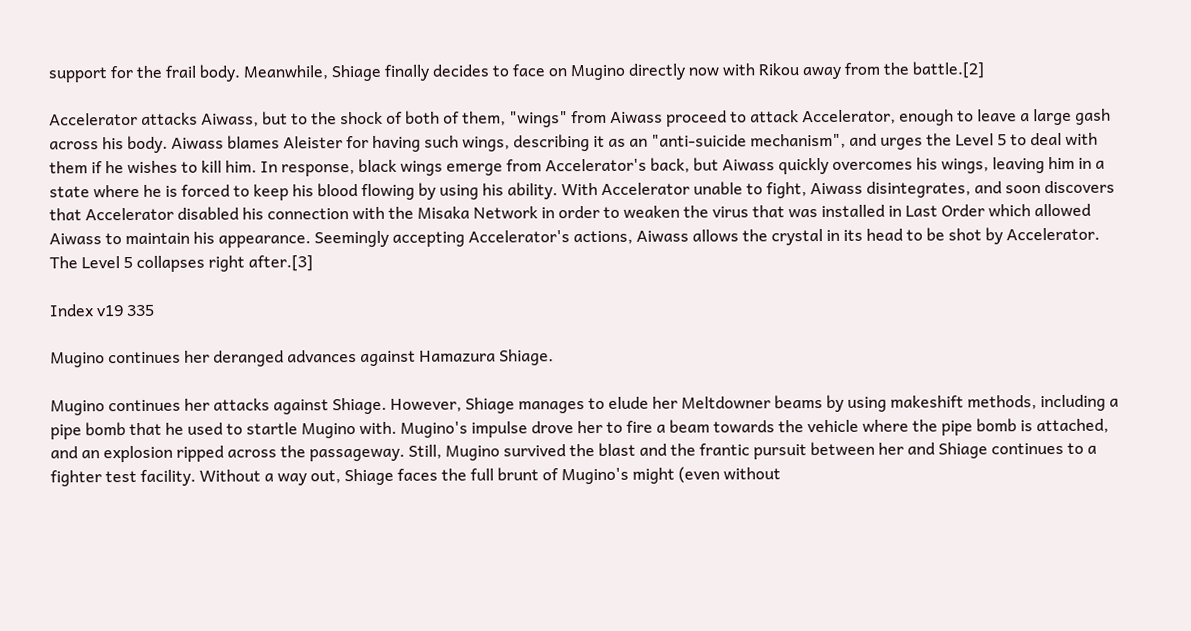support for the frail body. Meanwhile, Shiage finally decides to face on Mugino directly now with Rikou away from the battle.[2]

Accelerator attacks Aiwass, but to the shock of both of them, "wings" from Aiwass proceed to attack Accelerator, enough to leave a large gash across his body. Aiwass blames Aleister for having such wings, describing it as an "anti-suicide mechanism", and urges the Level 5 to deal with them if he wishes to kill him. In response, black wings emerge from Accelerator's back, but Aiwass quickly overcomes his wings, leaving him in a state where he is forced to keep his blood flowing by using his ability. With Accelerator unable to fight, Aiwass disintegrates, and soon discovers that Accelerator disabled his connection with the Misaka Network in order to weaken the virus that was installed in Last Order which allowed Aiwass to maintain his appearance. Seemingly accepting Accelerator's actions, Aiwass allows the crystal in its head to be shot by Accelerator. The Level 5 collapses right after.[3]

Index v19 335

Mugino continues her deranged advances against Hamazura Shiage.

Mugino continues her attacks against Shiage. However, Shiage manages to elude her Meltdowner beams by using makeshift methods, including a pipe bomb that he used to startle Mugino with. Mugino's impulse drove her to fire a beam towards the vehicle where the pipe bomb is attached, and an explosion ripped across the passageway. Still, Mugino survived the blast and the frantic pursuit between her and Shiage continues to a fighter test facility. Without a way out, Shiage faces the full brunt of Mugino's might (even without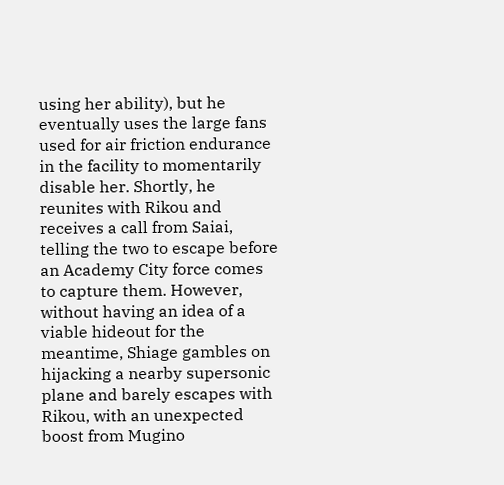using her ability), but he eventually uses the large fans used for air friction endurance in the facility to momentarily disable her. Shortly, he reunites with Rikou and receives a call from Saiai, telling the two to escape before an Academy City force comes to capture them. However, without having an idea of a viable hideout for the meantime, Shiage gambles on hijacking a nearby supersonic plane and barely escapes with Rikou, with an unexpected boost from Mugino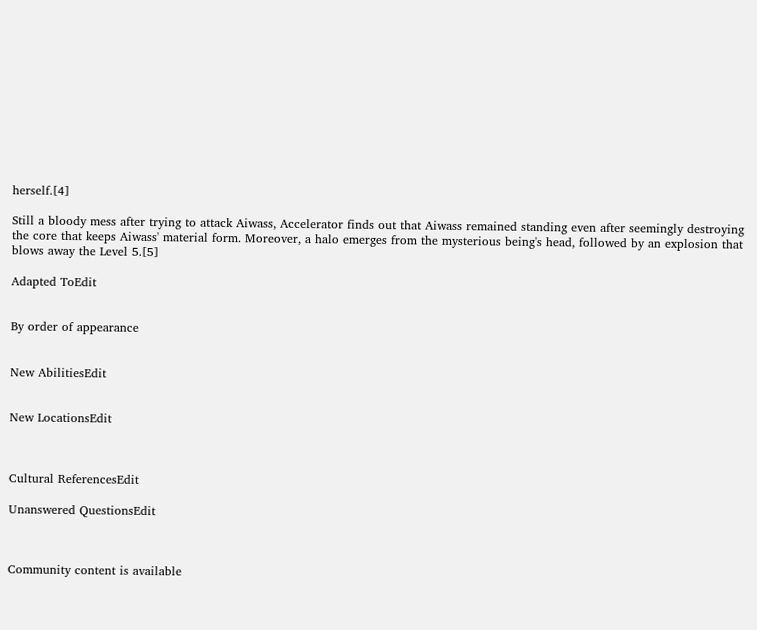herself.[4]

Still a bloody mess after trying to attack Aiwass, Accelerator finds out that Aiwass remained standing even after seemingly destroying the core that keeps Aiwass' material form. Moreover, a halo emerges from the mysterious being's head, followed by an explosion that blows away the Level 5.[5]

Adapted ToEdit


By order of appearance


New AbilitiesEdit


New LocationsEdit



Cultural ReferencesEdit

Unanswered QuestionsEdit



Community content is available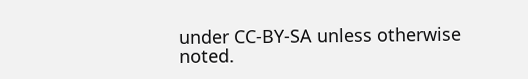under CC-BY-SA unless otherwise noted.